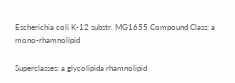Escherichia coli K-12 substr. MG1655 Compound Class: a mono-rhamnolipid

Superclasses: a glycolipida rhamnolipid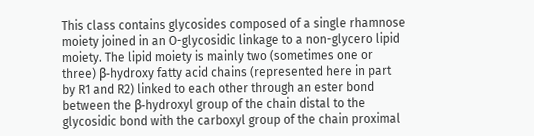This class contains glycosides composed of a single rhamnose moiety joined in an O-glycosidic linkage to a non-glycero lipid moiety. The lipid moiety is mainly two (sometimes one or three) β-hydroxy fatty acid chains (represented here in part by R1 and R2) linked to each other through an ester bond between the β-hydroxyl group of the chain distal to the glycosidic bond with the carboxyl group of the chain proximal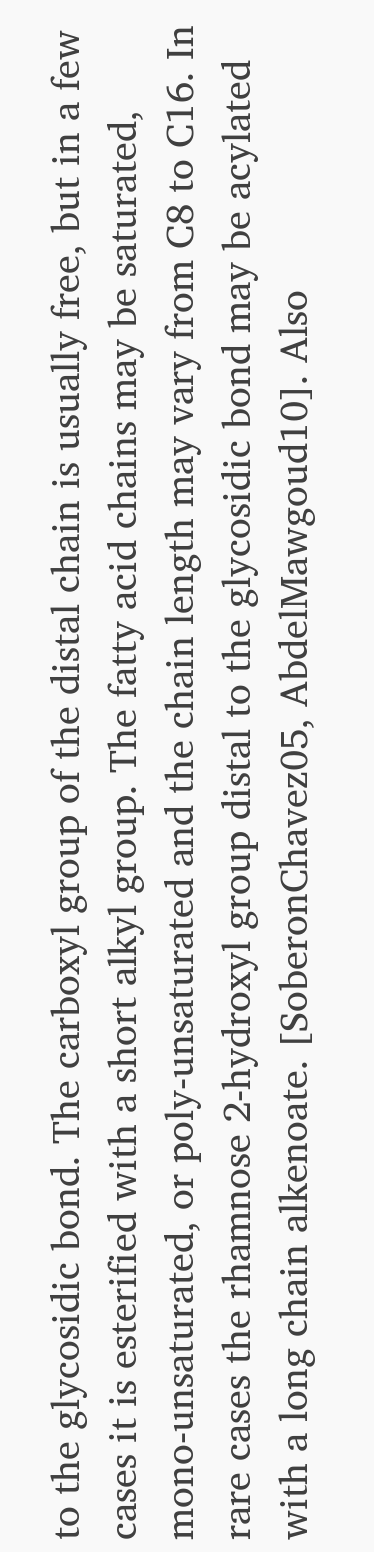to the glycosidic bond. The carboxyl group of the distal chain is usually free, but in a few cases it is esterified with a short alkyl group. The fatty acid chains may be saturated, mono-unsaturated, or poly-unsaturated and the chain length may vary from C8 to C16. In rare cases the rhamnose 2-hydroxyl group distal to the glycosidic bond may be acylated with a long chain alkenoate. [SoberonChavez05, AbdelMawgoud10]. Also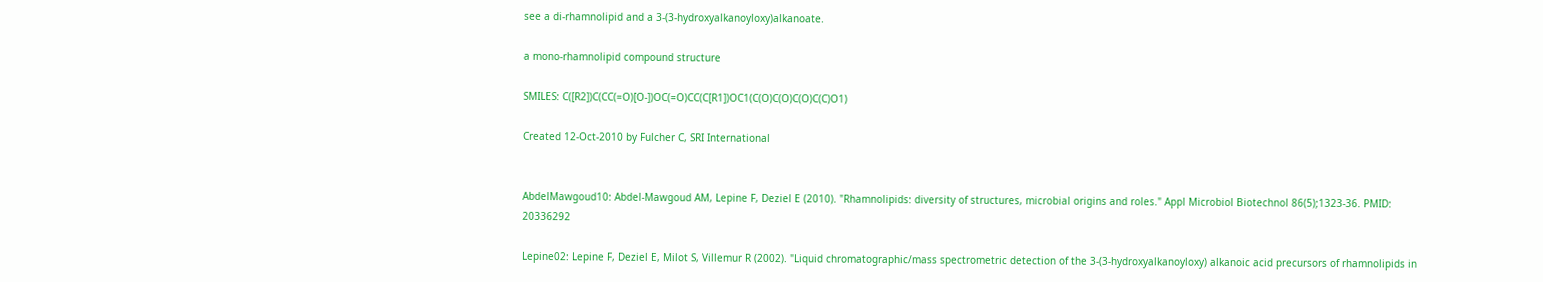see a di-rhamnolipid and a 3-(3-hydroxyalkanoyloxy)alkanoate.

a mono-rhamnolipid compound structure

SMILES: C([R2])C(CC(=O)[O-])OC(=O)CC(C[R1])OC1(C(O)C(O)C(O)C(C)O1)

Created 12-Oct-2010 by Fulcher C, SRI International


AbdelMawgoud10: Abdel-Mawgoud AM, Lepine F, Deziel E (2010). "Rhamnolipids: diversity of structures, microbial origins and roles." Appl Microbiol Biotechnol 86(5);1323-36. PMID: 20336292

Lepine02: Lepine F, Deziel E, Milot S, Villemur R (2002). "Liquid chromatographic/mass spectrometric detection of the 3-(3-hydroxyalkanoyloxy) alkanoic acid precursors of rhamnolipids in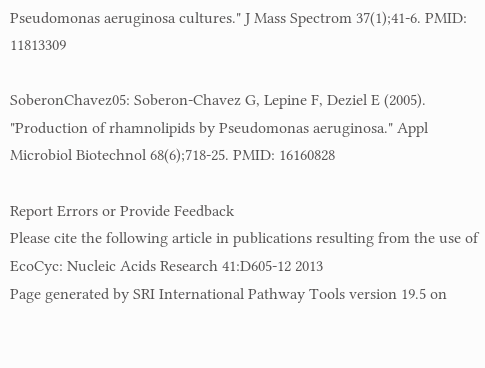Pseudomonas aeruginosa cultures." J Mass Spectrom 37(1);41-6. PMID: 11813309

SoberonChavez05: Soberon-Chavez G, Lepine F, Deziel E (2005). "Production of rhamnolipids by Pseudomonas aeruginosa." Appl Microbiol Biotechnol 68(6);718-25. PMID: 16160828

Report Errors or Provide Feedback
Please cite the following article in publications resulting from the use of EcoCyc: Nucleic Acids Research 41:D605-12 2013
Page generated by SRI International Pathway Tools version 19.5 on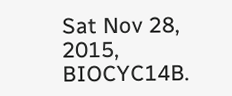Sat Nov 28, 2015, BIOCYC14B.